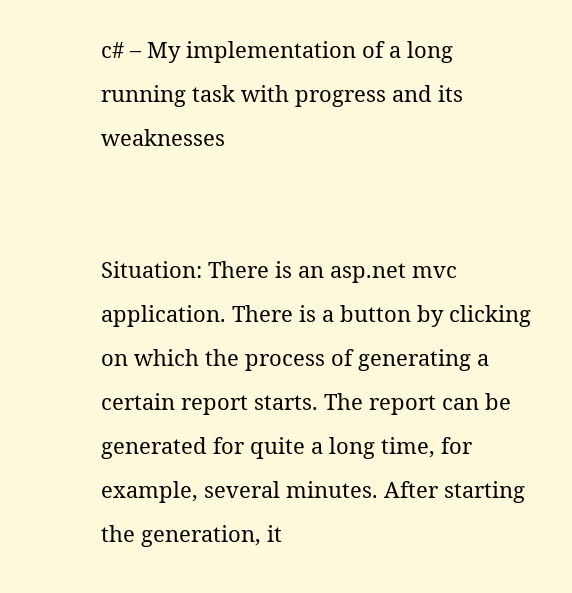c# – My implementation of a long running task with progress and its weaknesses


Situation: There is an asp.net mvc application. There is a button by clicking on which the process of generating a certain report starts. The report can be generated for quite a long time, for example, several minutes. After starting the generation, it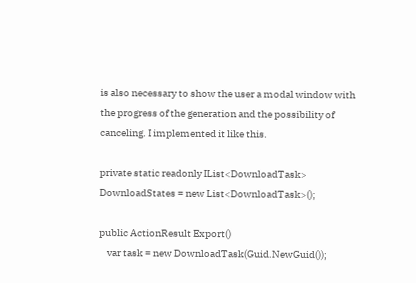is also necessary to show the user a modal window with the progress of the generation and the possibility of canceling. I implemented it like this.

private static readonly IList<DownloadTask> DownloadStates = new List<DownloadTask>();

public ActionResult Export()
    var task = new DownloadTask(Guid.NewGuid());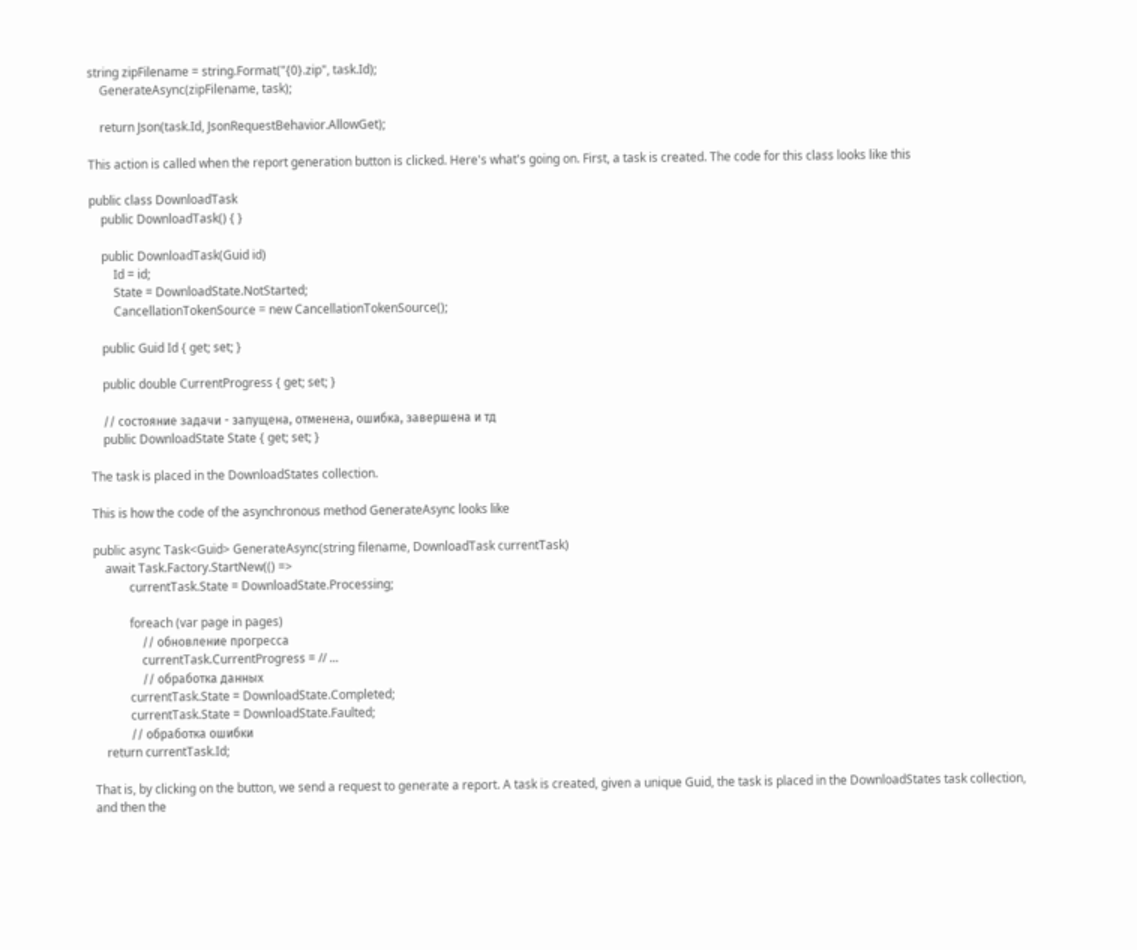string zipFilename = string.Format("{0}.zip", task.Id);
    GenerateAsync(zipFilename, task);

    return Json(task.Id, JsonRequestBehavior.AllowGet);

This action is called when the report generation button is clicked. Here's what's going on. First, a task is created. The code for this class looks like this

public class DownloadTask
    public DownloadTask() { }

    public DownloadTask(Guid id)
        Id = id;
        State = DownloadState.NotStarted;
        CancellationTokenSource = new CancellationTokenSource();

    public Guid Id { get; set; }

    public double CurrentProgress { get; set; }

    // состояние задачи - запущена, отменена, ошибка, завершена и тд
    public DownloadState State { get; set; }

The task is placed in the DownloadStates collection.

This is how the code of the asynchronous method GenerateAsync looks like

public async Task<Guid> GenerateAsync(string filename, DownloadTask currentTask)
    await Task.Factory.StartNew(() =>
            currentTask.State = DownloadState.Processing;

            foreach (var page in pages)
                // обновление прогресса
                currentTask.CurrentProgress = // ...
                // обработка данных
            currentTask.State = DownloadState.Completed;
            currentTask.State = DownloadState.Faulted;
            // обработка ошибки
    return currentTask.Id;

That is, by clicking on the button, we send a request to generate a report. A task is created, given a unique Guid, the task is placed in the DownloadStates task collection, and then the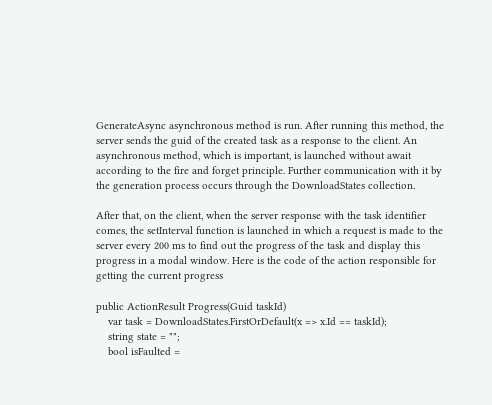GenerateAsync asynchronous method is run. After running this method, the server sends the guid of the created task as a response to the client. An asynchronous method, which is important, is launched without await according to the fire and forget principle. Further communication with it by the generation process occurs through the DownloadStates collection.

After that, on the client, when the server response with the task identifier comes, the setInterval function is launched in which a request is made to the server every 200 ms to find out the progress of the task and display this progress in a modal window. Here is the code of the action responsible for getting the current progress

public ActionResult Progress(Guid taskId)
    var task = DownloadStates.FirstOrDefault(x => x.Id == taskId);
    string state = "";
    bool isFaulted =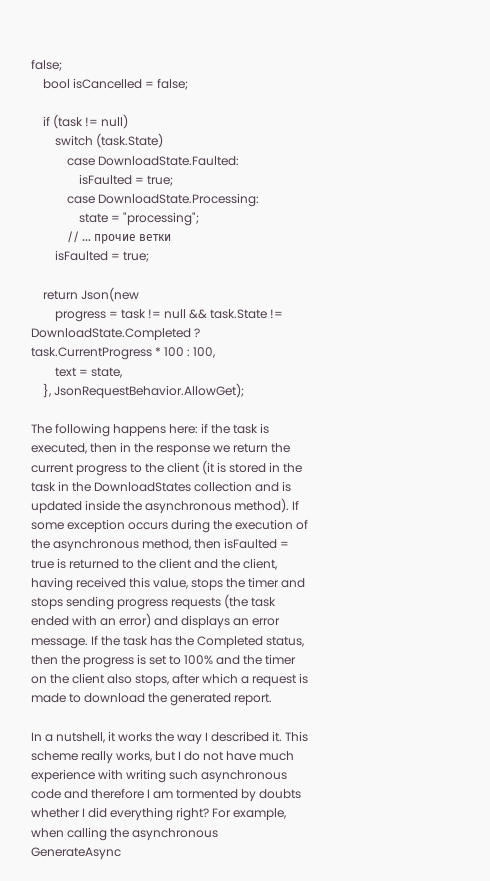false;
    bool isCancelled = false;

    if (task != null)
        switch (task.State)
            case DownloadState.Faulted:
                isFaulted = true;
            case DownloadState.Processing:
                state = "processing";
            // ... прочие ветки
        isFaulted = true;

    return Json(new
        progress = task != null && task.State != DownloadState.Completed ? task.CurrentProgress * 100 : 100,
        text = state,
    }, JsonRequestBehavior.AllowGet);

The following happens here: if the task is executed, then in the response we return the current progress to the client (it is stored in the task in the DownloadStates collection and is updated inside the asynchronous method). If some exception occurs during the execution of the asynchronous method, then isFaulted = true is returned to the client and the client, having received this value, stops the timer and stops sending progress requests (the task ended with an error) and displays an error message. If the task has the Completed status, then the progress is set to 100% and the timer on the client also stops, after which a request is made to download the generated report.

In a nutshell, it works the way I described it. This scheme really works, but I do not have much experience with writing such asynchronous code and therefore I am tormented by doubts whether I did everything right? For example, when calling the asynchronous GenerateAsync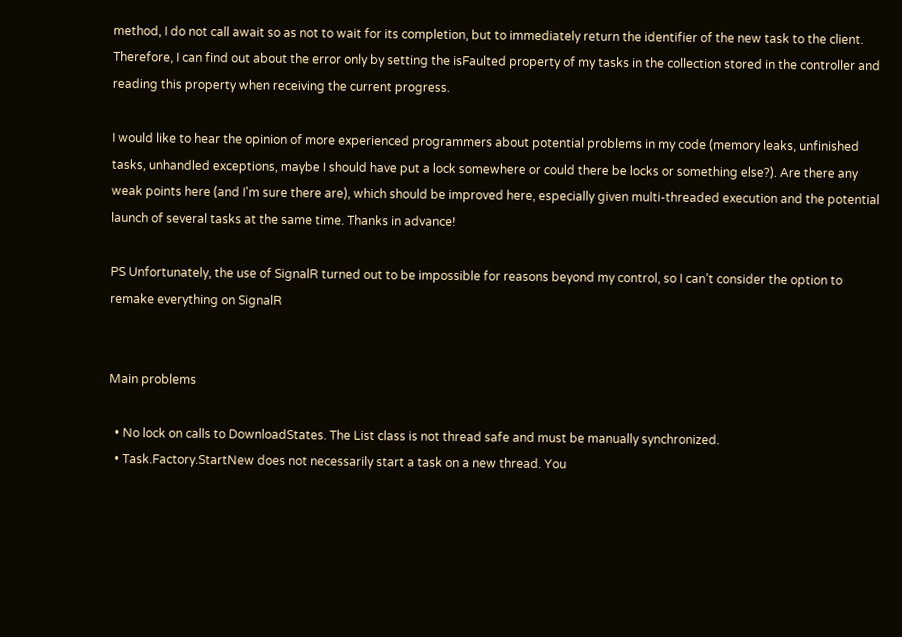method, I do not call await so as not to wait for its completion, but to immediately return the identifier of the new task to the client. Therefore, I can find out about the error only by setting the isFaulted property of my tasks in the collection stored in the controller and reading this property when receiving the current progress.

I would like to hear the opinion of more experienced programmers about potential problems in my code (memory leaks, unfinished tasks, unhandled exceptions, maybe I should have put a lock somewhere or could there be locks or something else?). Are there any weak points here (and I'm sure there are), which should be improved here, especially given multi-threaded execution and the potential launch of several tasks at the same time. Thanks in advance!

PS Unfortunately, the use of SignalR turned out to be impossible for reasons beyond my control, so I can’t consider the option to remake everything on SignalR


Main problems

  • No lock on calls to DownloadStates. The List class is not thread safe and must be manually synchronized.
  • Task.Factory.StartNew does not necessarily start a task on a new thread. You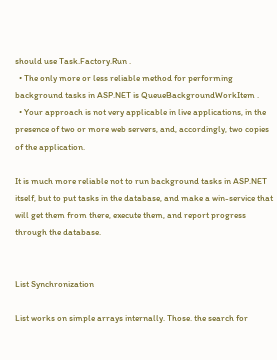should use Task.Factory.Run .
  • The only more or less reliable method for performing background tasks in ASP.NET is QueueBackgroundWorkItem .
  • Your approach is not very applicable in live applications, in the presence of two or more web servers, and, accordingly, two copies of the application.

It is much more reliable not to run background tasks in ASP.NET itself, but to put tasks in the database, and make a win-service that will get them from there, execute them, and report progress through the database.


List Synchronization

List works on simple arrays internally. Those. the search for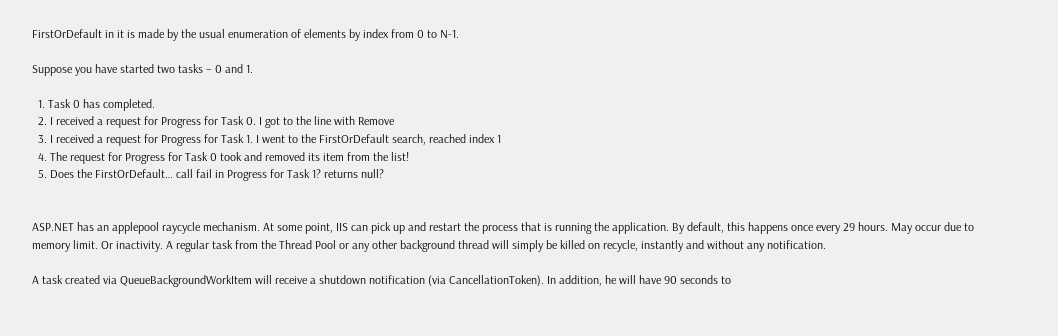FirstOrDefault in it is made by the usual enumeration of elements by index from 0 to N-1.

Suppose you have started two tasks – 0 and 1.

  1. Task 0 has completed.
  2. I received a request for Progress for Task 0. I got to the line with Remove
  3. I received a request for Progress for Task 1. I went to the FirstOrDefault search, reached index 1
  4. The request for Progress for Task 0 took and removed its item from the list!
  5. Does the FirstOrDefault… call fail in Progress for Task 1? returns null?


ASP.NET has an applepool raycycle mechanism. At some point, IIS can pick up and restart the process that is running the application. By default, this happens once every 29 hours. May occur due to memory limit. Or inactivity. A regular task from the Thread Pool or any other background thread will simply be killed on recycle, instantly and without any notification.

A task created via QueueBackgroundWorkItem will receive a shutdown notification (via CancellationToken). In addition, he will have 90 seconds to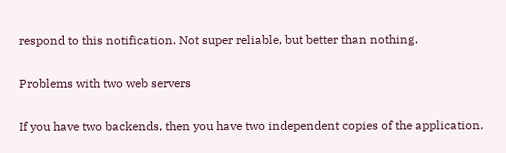respond to this notification. Not super reliable, but better than nothing.

Problems with two web servers

If you have two backends, then you have two independent copies of the application.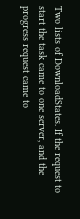Two lists of DownloadStates. If the request to start the task came to one server, and the progress request came to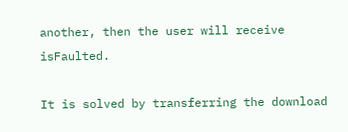another, then the user will receive isFaulted.

It is solved by transferring the download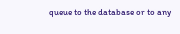queue to the database or to any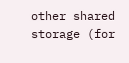other shared storage (for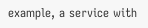example, a service with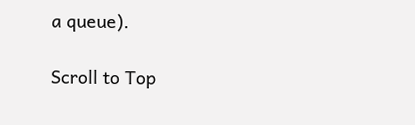a queue).

Scroll to Top